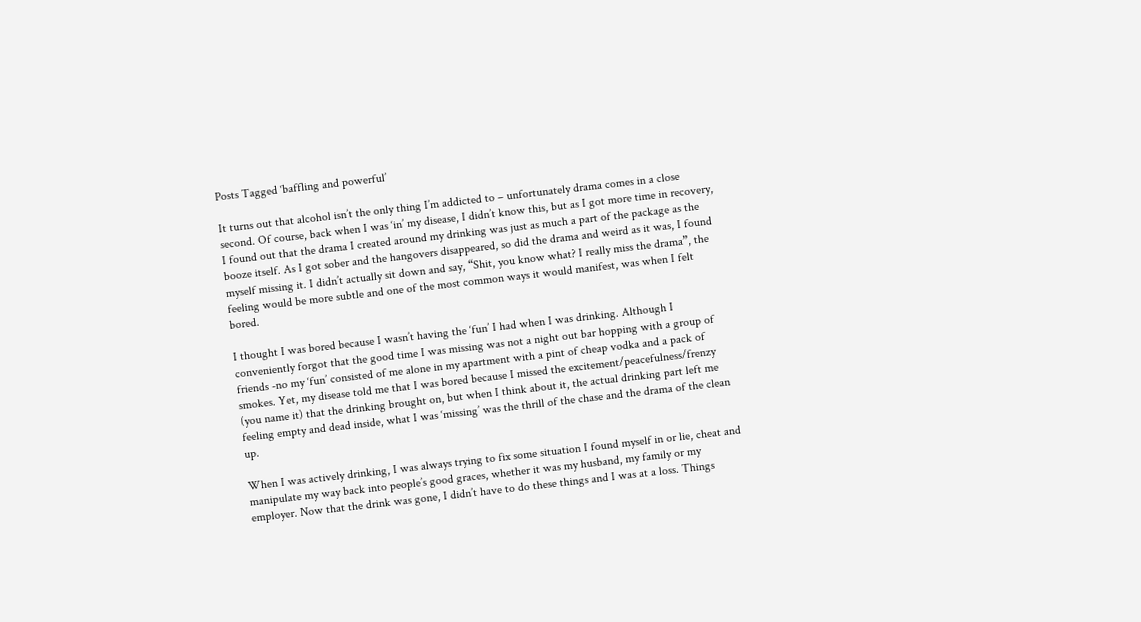Posts Tagged ‘baffling and powerful’

It turns out that alcohol isn’t the only thing I’m addicted to – unfortunately drama comes in a close second. Of course, back when I was ‘in’ my disease, I didn’t know this, but as I got more time in recovery, I found out that the drama I created around my drinking was just as much a part of the package as the booze itself. As I got sober and the hangovers disappeared, so did the drama and weird as it was, I found myself missing it. I didn’t actually sit down and say, “Shit, you know what? I really miss the drama”, the feeling would be more subtle and one of the most common ways it would manifest, was when I felt bored.

I thought I was bored because I wasn’t having the ‘fun’ I had when I was drinking. Although I conveniently forgot that the good time I was missing was not a night out bar hopping with a group of friends -no my ‘fun’ consisted of me alone in my apartment with a pint of cheap vodka and a pack of smokes. Yet, my disease told me that I was bored because I missed the excitement/peacefulness/frenzy (you name it) that the drinking brought on, but when I think about it, the actual drinking part left me feeling empty and dead inside, what I was ‘missing’ was the thrill of the chase and the drama of the clean up.

When I was actively drinking, I was always trying to fix some situation I found myself in or lie, cheat and manipulate my way back into people’s good graces, whether it was my husband, my family or my employer. Now that the drink was gone, I didn’t have to do these things and I was at a loss. Things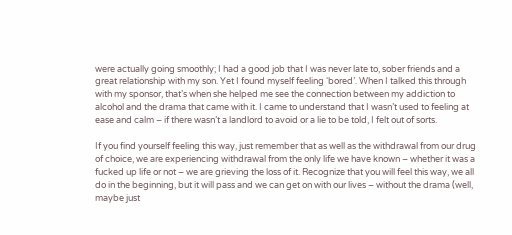were actually going smoothly; I had a good job that I was never late to, sober friends and a great relationship with my son. Yet I found myself feeling ‘bored’. When I talked this through with my sponsor, that’s when she helped me see the connection between my addiction to alcohol and the drama that came with it. I came to understand that I wasn’t used to feeling at ease and calm – if there wasn’t a landlord to avoid or a lie to be told, I felt out of sorts.

If you find yourself feeling this way, just remember that as well as the withdrawal from our drug of choice, we are experiencing withdrawal from the only life we have known – whether it was a fucked up life or not – we are grieving the loss of it. Recognize that you will feel this way, we all do in the beginning, but it will pass and we can get on with our lives – without the drama (well, maybe just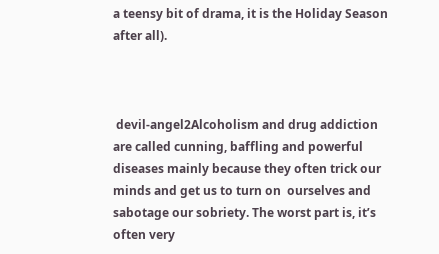a teensy bit of drama, it is the Holiday Season after all).



 devil-angel2Alcoholism and drug addiction are called cunning, baffling and powerful diseases mainly because they often trick our minds and get us to turn on  ourselves and sabotage our sobriety. The worst part is, it’s often very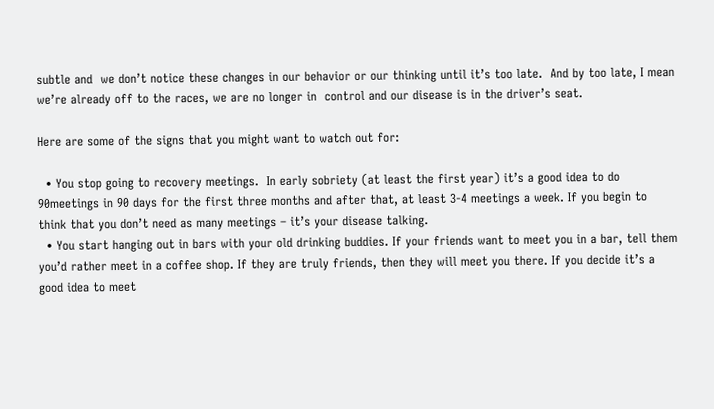subtle and  we don’t notice these changes in our behavior or our thinking until it’s too late.  And by too late, I mean we’re already off to the races, we are no longer in  control and our disease is in the driver’s seat.

Here are some of the signs that you might want to watch out for:

  • You stop going to recovery meetings.  In early sobriety (at least the first year) it’s a good idea to do 90meetings in 90 days for the first three months and after that, at least 3-4 meetings a week. If you begin to think that you don’t need as many meetings – it’s your disease talking.
  • You start hanging out in bars with your old drinking buddies. If your friends want to meet you in a bar, tell them you’d rather meet in a coffee shop. If they are truly friends, then they will meet you there. If you decide it’s a good idea to meet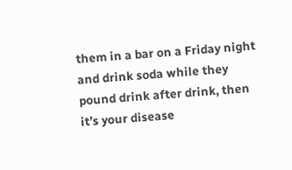them in a bar on a Friday night and drink soda while they pound drink after drink, then it’s your disease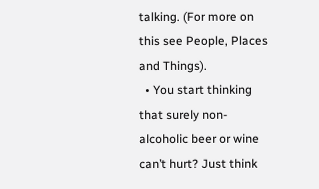talking. (For more on this see People, Places and Things).
  • You start thinking that surely non-alcoholic beer or wine can’t hurt? Just think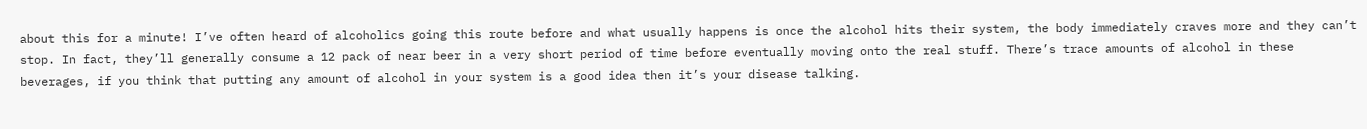about this for a minute! I’ve often heard of alcoholics going this route before and what usually happens is once the alcohol hits their system, the body immediately craves more and they can’t stop. In fact, they’ll generally consume a 12 pack of near beer in a very short period of time before eventually moving onto the real stuff. There’s trace amounts of alcohol in these beverages, if you think that putting any amount of alcohol in your system is a good idea then it’s your disease talking.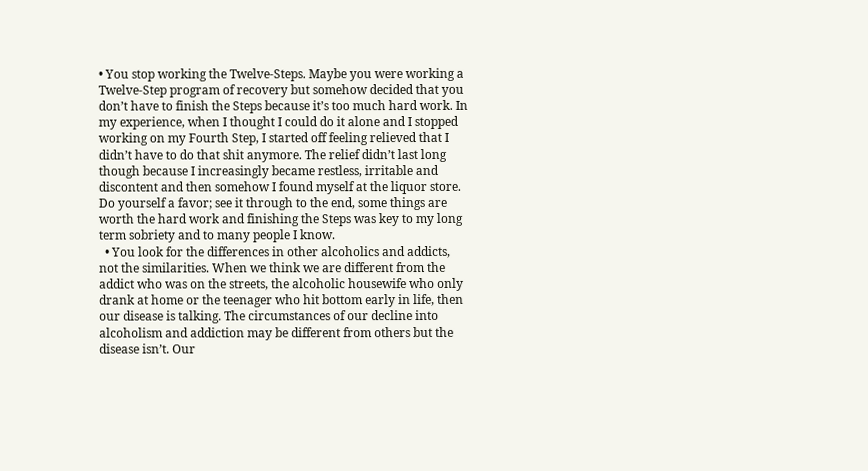• You stop working the Twelve-Steps. Maybe you were working a Twelve-Step program of recovery but somehow decided that you don’t have to finish the Steps because it’s too much hard work. In my experience, when I thought I could do it alone and I stopped working on my Fourth Step, I started off feeling relieved that I didn’t have to do that shit anymore. The relief didn’t last long though because I increasingly became restless, irritable and discontent and then somehow I found myself at the liquor store. Do yourself a favor; see it through to the end, some things are worth the hard work and finishing the Steps was key to my long term sobriety and to many people I know.
  • You look for the differences in other alcoholics and addicts, not the similarities. When we think we are different from the addict who was on the streets, the alcoholic housewife who only drank at home or the teenager who hit bottom early in life, then our disease is talking. The circumstances of our decline into alcoholism and addiction may be different from others but the disease isn’t. Our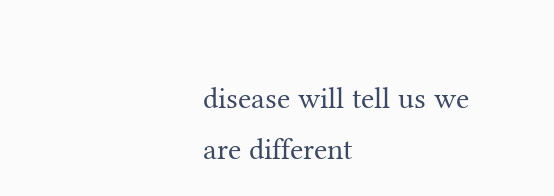disease will tell us we are different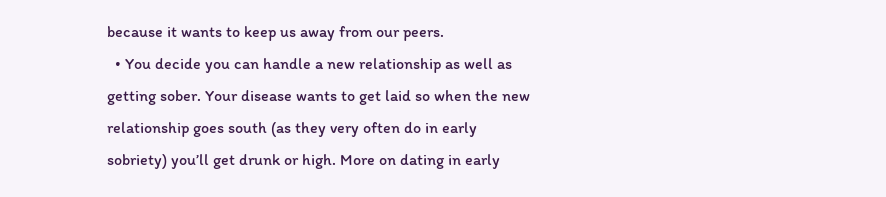because it wants to keep us away from our peers.
  • You decide you can handle a new relationship as well as getting sober. Your disease wants to get laid so when the new relationship goes south (as they very often do in early sobriety) you’ll get drunk or high. More on dating in early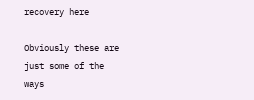recovery here

Obviously these are just some of the ways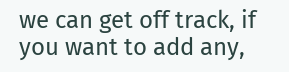we can get off track, if you want to add any,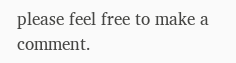please feel free to make a comment.